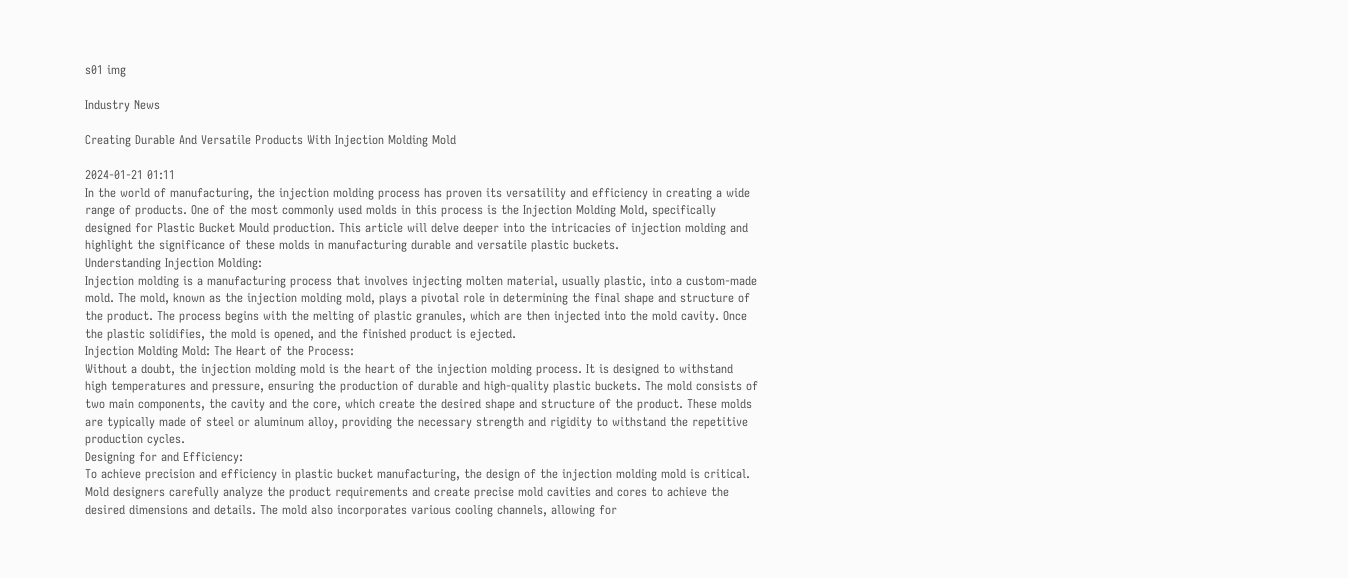s01 img

Industry News

Creating Durable And Versatile Products With Injection Molding Mold

2024-01-21 01:11
In the world of manufacturing, the injection molding process has proven its versatility and efficiency in creating a wide range of products. One of the most commonly used molds in this process is the Injection Molding Mold, specifically designed for Plastic Bucket Mould production. This article will delve deeper into the intricacies of injection molding and highlight the significance of these molds in manufacturing durable and versatile plastic buckets.
Understanding Injection Molding:
Injection molding is a manufacturing process that involves injecting molten material, usually plastic, into a custom-made mold. The mold, known as the injection molding mold, plays a pivotal role in determining the final shape and structure of the product. The process begins with the melting of plastic granules, which are then injected into the mold cavity. Once the plastic solidifies, the mold is opened, and the finished product is ejected.
Injection Molding Mold: The Heart of the Process:
Without a doubt, the injection molding mold is the heart of the injection molding process. It is designed to withstand high temperatures and pressure, ensuring the production of durable and high-quality plastic buckets. The mold consists of two main components, the cavity and the core, which create the desired shape and structure of the product. These molds are typically made of steel or aluminum alloy, providing the necessary strength and rigidity to withstand the repetitive production cycles.
Designing for and Efficiency:
To achieve precision and efficiency in plastic bucket manufacturing, the design of the injection molding mold is critical. Mold designers carefully analyze the product requirements and create precise mold cavities and cores to achieve the desired dimensions and details. The mold also incorporates various cooling channels, allowing for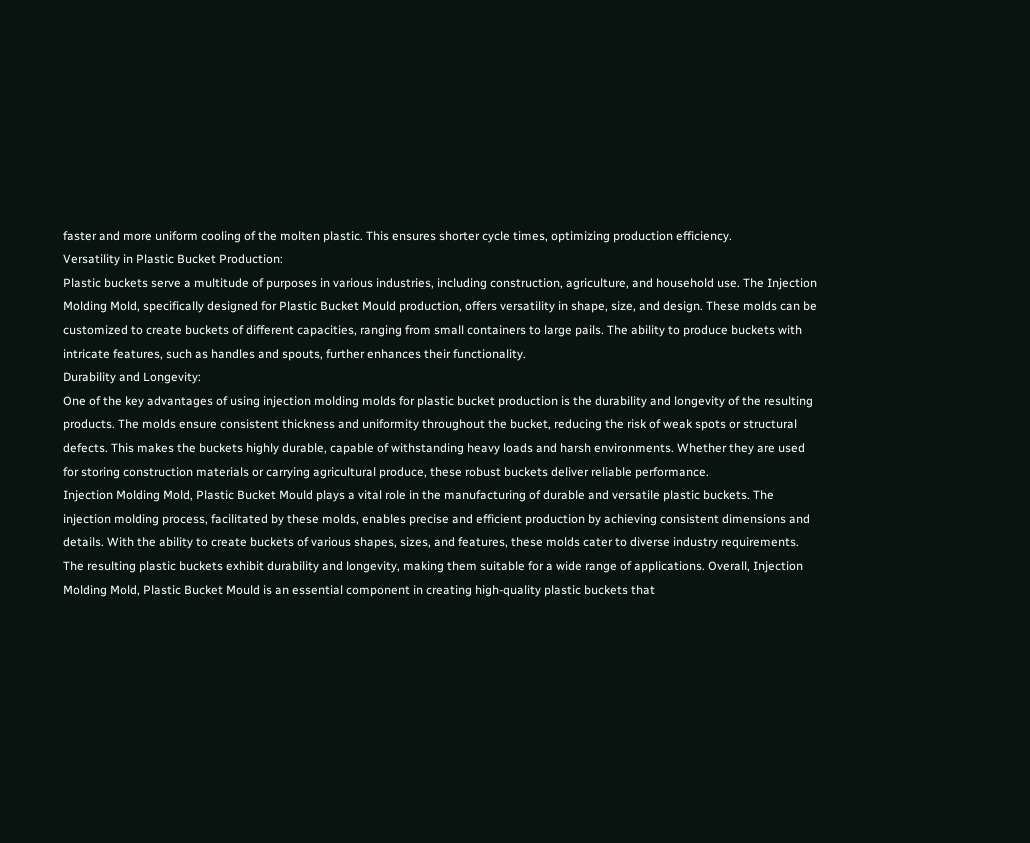faster and more uniform cooling of the molten plastic. This ensures shorter cycle times, optimizing production efficiency.
Versatility in Plastic Bucket Production:
Plastic buckets serve a multitude of purposes in various industries, including construction, agriculture, and household use. The Injection Molding Mold, specifically designed for Plastic Bucket Mould production, offers versatility in shape, size, and design. These molds can be customized to create buckets of different capacities, ranging from small containers to large pails. The ability to produce buckets with intricate features, such as handles and spouts, further enhances their functionality.
Durability and Longevity:
One of the key advantages of using injection molding molds for plastic bucket production is the durability and longevity of the resulting products. The molds ensure consistent thickness and uniformity throughout the bucket, reducing the risk of weak spots or structural defects. This makes the buckets highly durable, capable of withstanding heavy loads and harsh environments. Whether they are used for storing construction materials or carrying agricultural produce, these robust buckets deliver reliable performance.
Injection Molding Mold, Plastic Bucket Mould plays a vital role in the manufacturing of durable and versatile plastic buckets. The injection molding process, facilitated by these molds, enables precise and efficient production by achieving consistent dimensions and details. With the ability to create buckets of various shapes, sizes, and features, these molds cater to diverse industry requirements. The resulting plastic buckets exhibit durability and longevity, making them suitable for a wide range of applications. Overall, Injection Molding Mold, Plastic Bucket Mould is an essential component in creating high-quality plastic buckets that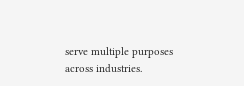serve multiple purposes across industries.